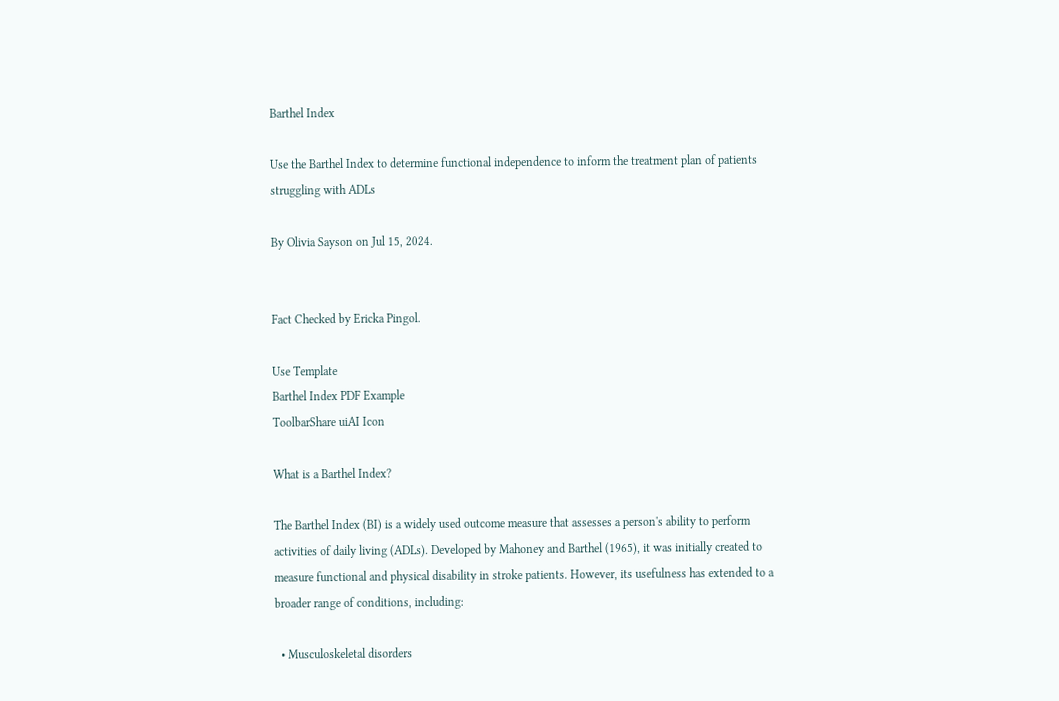Barthel Index

Use the Barthel Index to determine functional independence to inform the treatment plan of patients struggling with ADLs

By Olivia Sayson on Jul 15, 2024.


Fact Checked by Ericka Pingol.

Use Template
Barthel Index PDF Example
ToolbarShare uiAI Icon

What is a Barthel Index?

The Barthel Index (BI) is a widely used outcome measure that assesses a person's ability to perform activities of daily living (ADLs). Developed by Mahoney and Barthel (1965), it was initially created to measure functional and physical disability in stroke patients. However, its usefulness has extended to a broader range of conditions, including:

  • Musculoskeletal disorders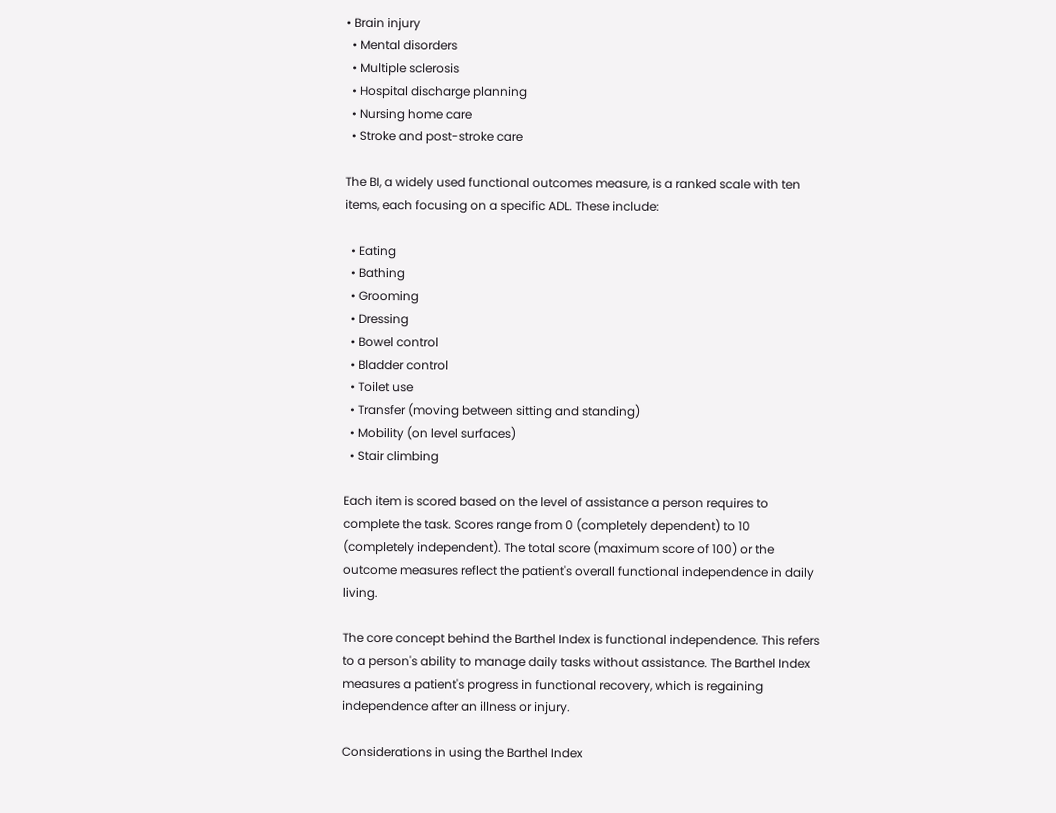• Brain injury
  • Mental disorders
  • Multiple sclerosis
  • Hospital discharge planning
  • Nursing home care
  • Stroke and post-stroke care

The BI, a widely used functional outcomes measure, is a ranked scale with ten items, each focusing on a specific ADL. These include:

  • Eating
  • Bathing
  • Grooming
  • Dressing
  • Bowel control
  • Bladder control
  • Toilet use
  • Transfer (moving between sitting and standing)
  • Mobility (on level surfaces)
  • Stair climbing

Each item is scored based on the level of assistance a person requires to complete the task. Scores range from 0 (completely dependent) to 10 (completely independent). The total score (maximum score of 100) or the outcome measures reflect the patient's overall functional independence in daily living.

The core concept behind the Barthel Index is functional independence. This refers to a person's ability to manage daily tasks without assistance. The Barthel Index measures a patient's progress in functional recovery, which is regaining independence after an illness or injury.

Considerations in using the Barthel Index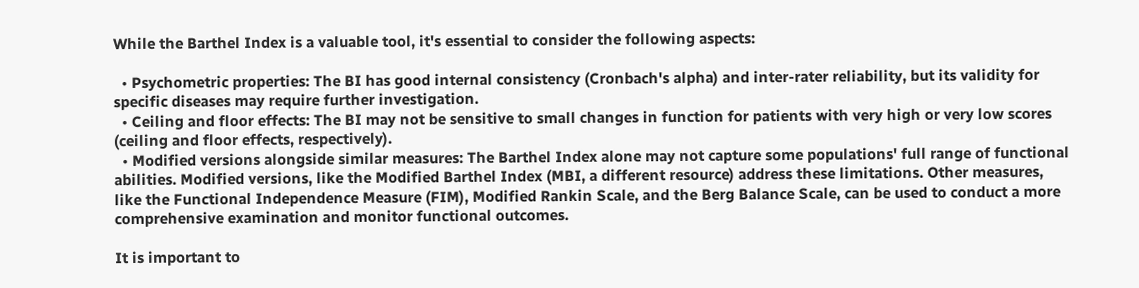While the Barthel Index is a valuable tool, it's essential to consider the following aspects:

  • Psychometric properties: The BI has good internal consistency (Cronbach's alpha) and inter-rater reliability, but its validity for specific diseases may require further investigation.
  • Ceiling and floor effects: The BI may not be sensitive to small changes in function for patients with very high or very low scores (ceiling and floor effects, respectively).
  • Modified versions alongside similar measures: The Barthel Index alone may not capture some populations' full range of functional abilities. Modified versions, like the Modified Barthel Index (MBI, a different resource) address these limitations. Other measures, like the Functional Independence Measure (FIM), Modified Rankin Scale, and the Berg Balance Scale, can be used to conduct a more comprehensive examination and monitor functional outcomes.

It is important to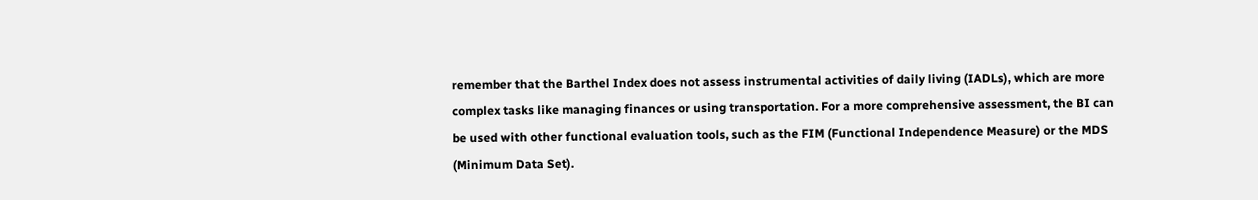remember that the Barthel Index does not assess instrumental activities of daily living (IADLs), which are more complex tasks like managing finances or using transportation. For a more comprehensive assessment, the BI can be used with other functional evaluation tools, such as the FIM (Functional Independence Measure) or the MDS (Minimum Data Set).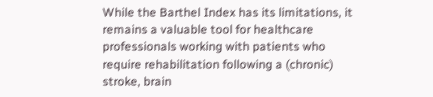While the Barthel Index has its limitations, it remains a valuable tool for healthcare professionals working with patients who require rehabilitation following a (chronic) stroke, brain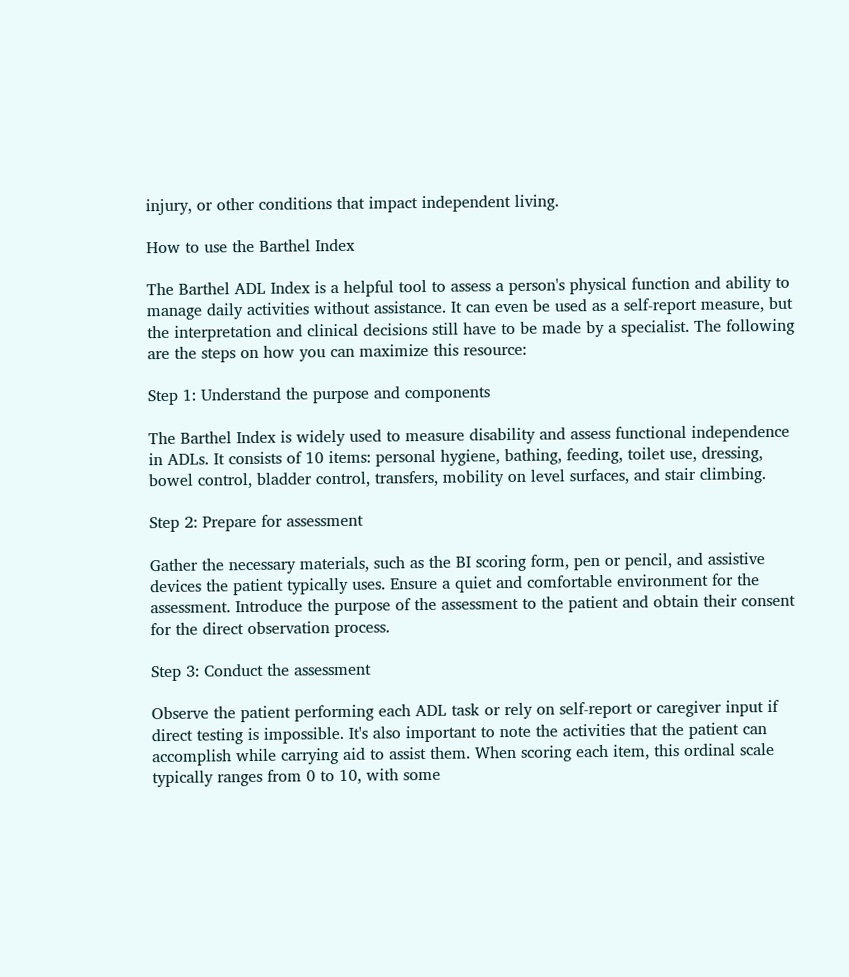injury, or other conditions that impact independent living.

How to use the Barthel Index

The Barthel ADL Index is a helpful tool to assess a person's physical function and ability to manage daily activities without assistance. It can even be used as a self-report measure, but the interpretation and clinical decisions still have to be made by a specialist. The following are the steps on how you can maximize this resource:

Step 1: Understand the purpose and components

The Barthel Index is widely used to measure disability and assess functional independence in ADLs. It consists of 10 items: personal hygiene, bathing, feeding, toilet use, dressing, bowel control, bladder control, transfers, mobility on level surfaces, and stair climbing.

Step 2: Prepare for assessment

Gather the necessary materials, such as the BI scoring form, pen or pencil, and assistive devices the patient typically uses. Ensure a quiet and comfortable environment for the assessment. Introduce the purpose of the assessment to the patient and obtain their consent for the direct observation process.

Step 3: Conduct the assessment

Observe the patient performing each ADL task or rely on self-report or caregiver input if direct testing is impossible. It's also important to note the activities that the patient can accomplish while carrying aid to assist them. When scoring each item, this ordinal scale typically ranges from 0 to 10, with some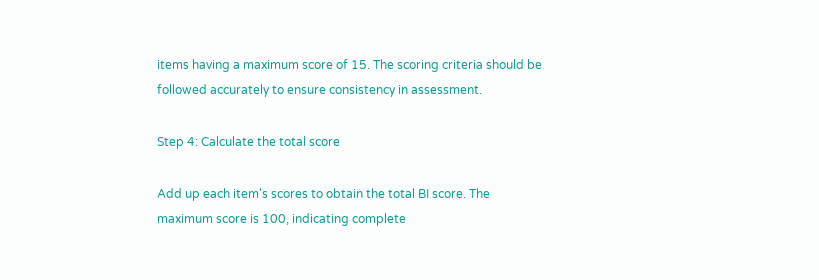items having a maximum score of 15. The scoring criteria should be followed accurately to ensure consistency in assessment.

Step 4: Calculate the total score

Add up each item's scores to obtain the total BI score. The maximum score is 100, indicating complete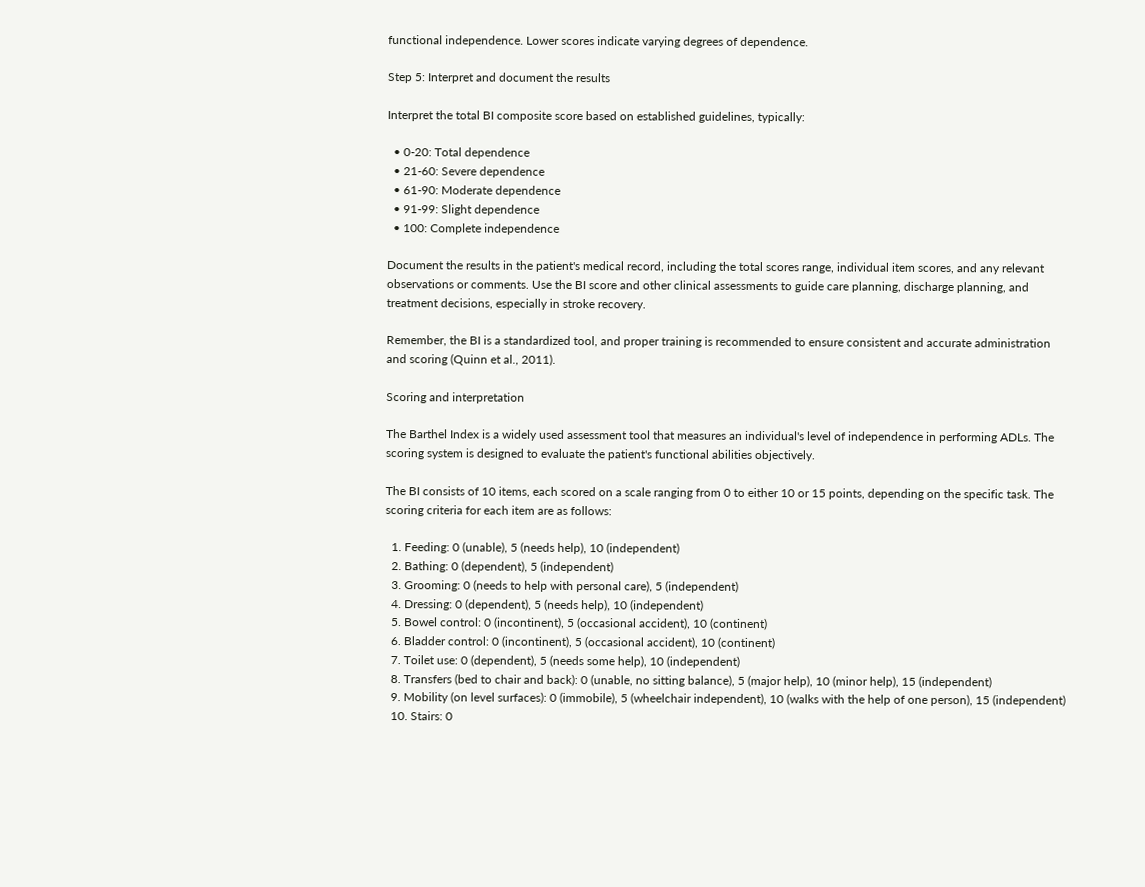functional independence. Lower scores indicate varying degrees of dependence.

Step 5: Interpret and document the results

Interpret the total BI composite score based on established guidelines, typically:

  • 0-20: Total dependence
  • 21-60: Severe dependence
  • 61-90: Moderate dependence
  • 91-99: Slight dependence
  • 100: Complete independence

Document the results in the patient's medical record, including the total scores range, individual item scores, and any relevant observations or comments. Use the BI score and other clinical assessments to guide care planning, discharge planning, and treatment decisions, especially in stroke recovery.

Remember, the BI is a standardized tool, and proper training is recommended to ensure consistent and accurate administration and scoring (Quinn et al., 2011).

Scoring and interpretation

The Barthel Index is a widely used assessment tool that measures an individual's level of independence in performing ADLs. The scoring system is designed to evaluate the patient's functional abilities objectively.

The BI consists of 10 items, each scored on a scale ranging from 0 to either 10 or 15 points, depending on the specific task. The scoring criteria for each item are as follows:

  1. Feeding: 0 (unable), 5 (needs help), 10 (independent)
  2. Bathing: 0 (dependent), 5 (independent)
  3. Grooming: 0 (needs to help with personal care), 5 (independent)
  4. Dressing: 0 (dependent), 5 (needs help), 10 (independent)
  5. Bowel control: 0 (incontinent), 5 (occasional accident), 10 (continent)
  6. Bladder control: 0 (incontinent), 5 (occasional accident), 10 (continent)
  7. Toilet use: 0 (dependent), 5 (needs some help), 10 (independent)
  8. Transfers (bed to chair and back): 0 (unable, no sitting balance), 5 (major help), 10 (minor help), 15 (independent)
  9. Mobility (on level surfaces): 0 (immobile), 5 (wheelchair independent), 10 (walks with the help of one person), 15 (independent)
  10. Stairs: 0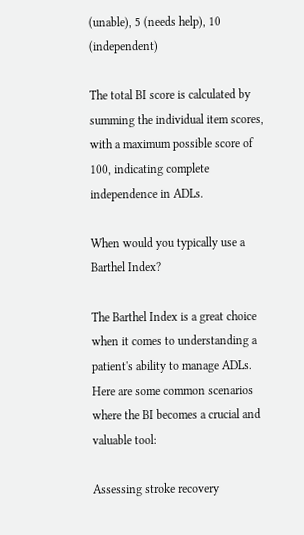(unable), 5 (needs help), 10 (independent)

The total BI score is calculated by summing the individual item scores, with a maximum possible score of 100, indicating complete independence in ADLs.

When would you typically use a Barthel Index?

The Barthel Index is a great choice when it comes to understanding a patient's ability to manage ADLs. Here are some common scenarios where the BI becomes a crucial and valuable tool:

Assessing stroke recovery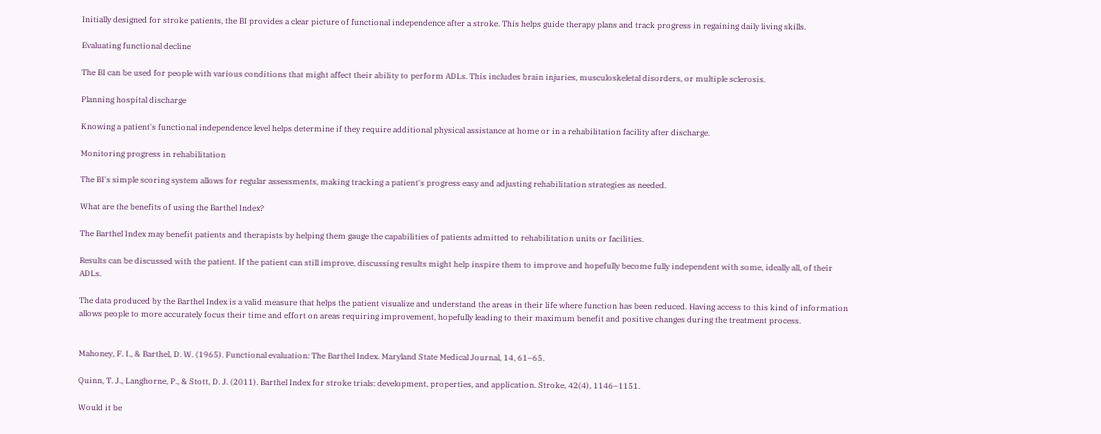Initially designed for stroke patients, the BI provides a clear picture of functional independence after a stroke. This helps guide therapy plans and track progress in regaining daily living skills.

Evaluating functional decline

The BI can be used for people with various conditions that might affect their ability to perform ADLs. This includes brain injuries, musculoskeletal disorders, or multiple sclerosis.

Planning hospital discharge

Knowing a patient's functional independence level helps determine if they require additional physical assistance at home or in a rehabilitation facility after discharge.

Monitoring progress in rehabilitation

The BI's simple scoring system allows for regular assessments, making tracking a patient's progress easy and adjusting rehabilitation strategies as needed.

What are the benefits of using the Barthel Index?

The Barthel Index may benefit patients and therapists by helping them gauge the capabilities of patients admitted to rehabilitation units or facilities.

Results can be discussed with the patient. If the patient can still improve, discussing results might help inspire them to improve and hopefully become fully independent with some, ideally all, of their ADLs.

The data produced by the Barthel Index is a valid measure that helps the patient visualize and understand the areas in their life where function has been reduced. Having access to this kind of information allows people to more accurately focus their time and effort on areas requiring improvement, hopefully leading to their maximum benefit and positive changes during the treatment process.


Mahoney, F. I., & Barthel, D. W. (1965). Functional evaluation: The Barthel Index. Maryland State Medical Journal, 14, 61–65.

Quinn, T. J., Langhorne, P., & Stott, D. J. (2011). Barthel Index for stroke trials: development, properties, and application. Stroke, 42(4), 1146–1151.

Would it be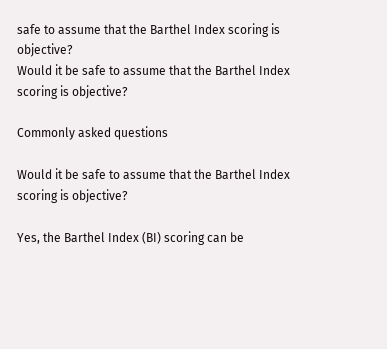safe to assume that the Barthel Index scoring is objective?
Would it be safe to assume that the Barthel Index scoring is objective?

Commonly asked questions

Would it be safe to assume that the Barthel Index scoring is objective?

Yes, the Barthel Index (BI) scoring can be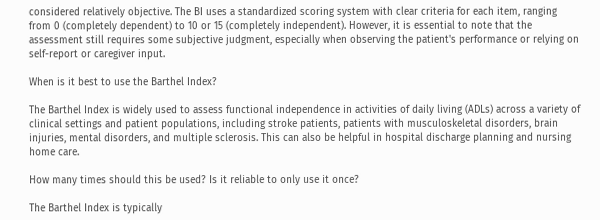considered relatively objective. The BI uses a standardized scoring system with clear criteria for each item, ranging from 0 (completely dependent) to 10 or 15 (completely independent). However, it is essential to note that the assessment still requires some subjective judgment, especially when observing the patient's performance or relying on self-report or caregiver input.

When is it best to use the Barthel Index?

The Barthel Index is widely used to assess functional independence in activities of daily living (ADLs) across a variety of clinical settings and patient populations, including stroke patients, patients with musculoskeletal disorders, brain injuries, mental disorders, and multiple sclerosis. This can also be helpful in hospital discharge planning and nursing home care.

How many times should this be used? Is it reliable to only use it once?

The Barthel Index is typically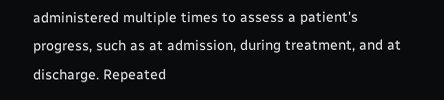administered multiple times to assess a patient's progress, such as at admission, during treatment, and at discharge. Repeated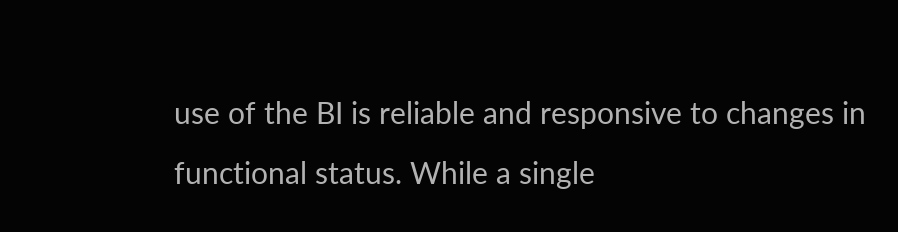use of the BI is reliable and responsive to changes in functional status. While a single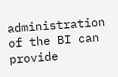administration of the BI can provide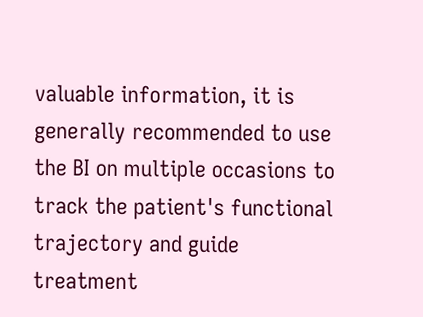valuable information, it is generally recommended to use the BI on multiple occasions to track the patient's functional trajectory and guide treatment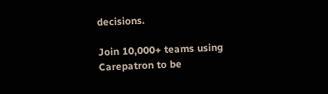decisions.

Join 10,000+ teams using Carepatron to be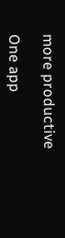more productive

One app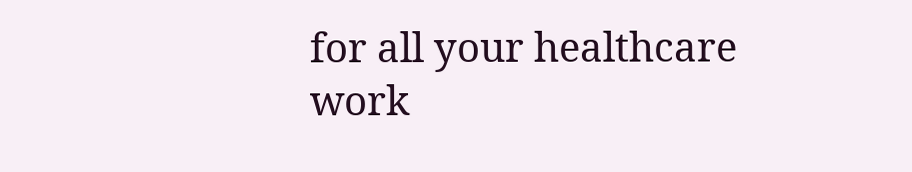for all your healthcare work